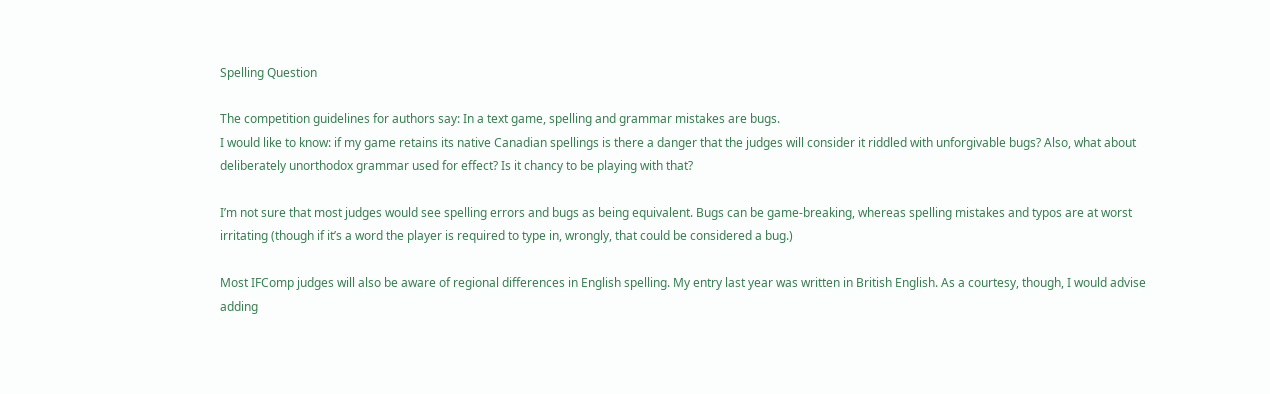Spelling Question

The competition guidelines for authors say: In a text game, spelling and grammar mistakes are bugs.
I would like to know: if my game retains its native Canadian spellings is there a danger that the judges will consider it riddled with unforgivable bugs? Also, what about deliberately unorthodox grammar used for effect? Is it chancy to be playing with that?

I’m not sure that most judges would see spelling errors and bugs as being equivalent. Bugs can be game-breaking, whereas spelling mistakes and typos are at worst irritating (though if it’s a word the player is required to type in, wrongly, that could be considered a bug.)

Most IFComp judges will also be aware of regional differences in English spelling. My entry last year was written in British English. As a courtesy, though, I would advise adding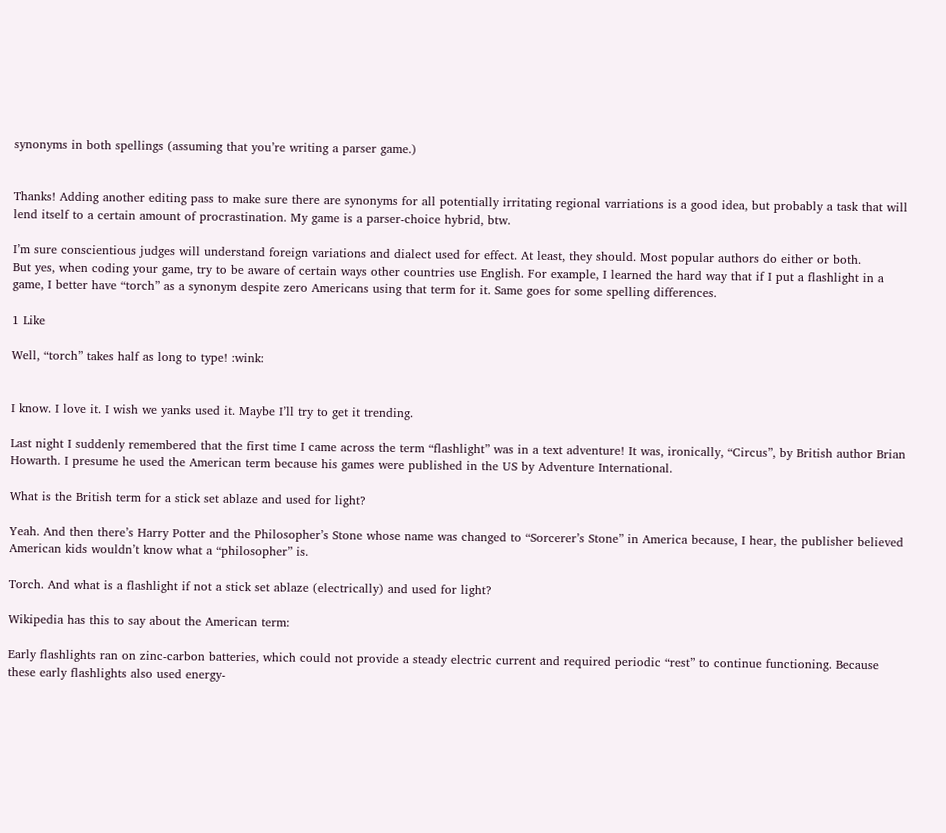synonyms in both spellings (assuming that you’re writing a parser game.)


Thanks! Adding another editing pass to make sure there are synonyms for all potentially irritating regional varriations is a good idea, but probably a task that will lend itself to a certain amount of procrastination. My game is a parser-choice hybrid, btw.

I’m sure conscientious judges will understand foreign variations and dialect used for effect. At least, they should. Most popular authors do either or both.
But yes, when coding your game, try to be aware of certain ways other countries use English. For example, I learned the hard way that if I put a flashlight in a game, I better have “torch” as a synonym despite zero Americans using that term for it. Same goes for some spelling differences.

1 Like

Well, “torch” takes half as long to type! :wink:


I know. I love it. I wish we yanks used it. Maybe I’ll try to get it trending.

Last night I suddenly remembered that the first time I came across the term “flashlight” was in a text adventure! It was, ironically, “Circus”, by British author Brian Howarth. I presume he used the American term because his games were published in the US by Adventure International.

What is the British term for a stick set ablaze and used for light?

Yeah. And then there’s Harry Potter and the Philosopher’s Stone whose name was changed to “Sorcerer’s Stone” in America because, I hear, the publisher believed American kids wouldn’t know what a “philosopher” is.

Torch. And what is a flashlight if not a stick set ablaze (electrically) and used for light?

Wikipedia has this to say about the American term:

Early flashlights ran on zinc-carbon batteries, which could not provide a steady electric current and required periodic “rest” to continue functioning. Because these early flashlights also used energy-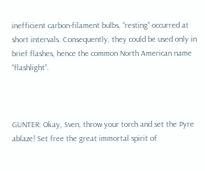inefficient carbon-filament bulbs, “resting” occurred at short intervals. Consequently, they could be used only in brief flashes, hence the common North American name “flashlight”.



GUNTER: Okay, Sven, throw your torch and set the Pyre ablaze! Set free the great immortal spirit of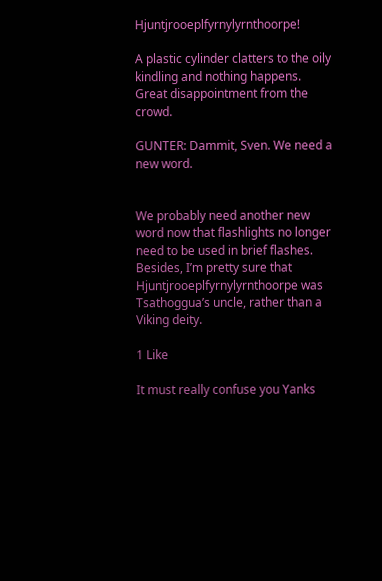Hjuntjrooeplfyrnylyrnthoorpe!

A plastic cylinder clatters to the oily kindling and nothing happens. Great disappointment from the crowd.

GUNTER: Dammit, Sven. We need a new word.


We probably need another new word now that flashlights no longer need to be used in brief flashes. Besides, I’m pretty sure that Hjuntjrooeplfyrnylyrnthoorpe was Tsathoggua’s uncle, rather than a Viking deity.

1 Like

It must really confuse you Yanks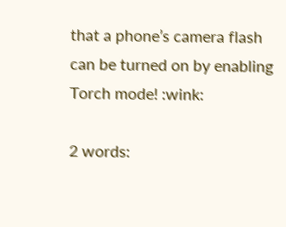that a phone’s camera flash can be turned on by enabling Torch mode! :wink:

2 words: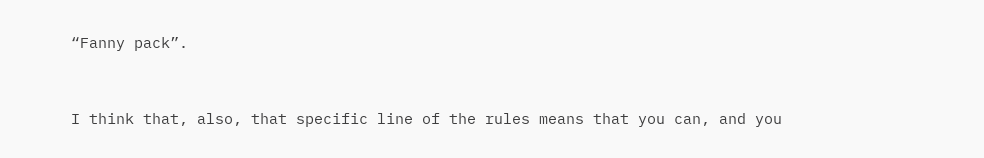“Fanny pack”.


I think that, also, that specific line of the rules means that you can, and you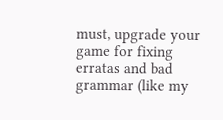must, upgrade your game for fixing erratas and bad grammar (like my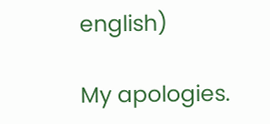english)

My apologies.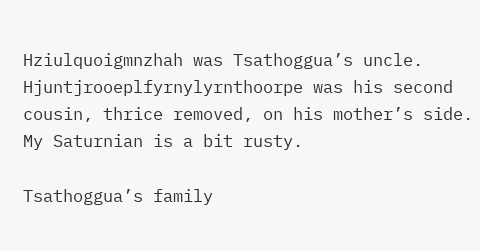Hziulquoigmnzhah was Tsathoggua’s uncle. Hjuntjrooeplfyrnylyrnthoorpe was his second cousin, thrice removed, on his mother’s side. My Saturnian is a bit rusty.

Tsathoggua’s family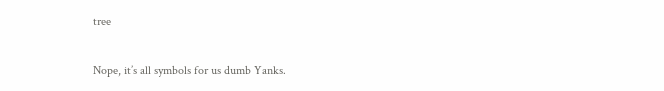tree

Nope, it’s all symbols for us dumb Yanks.